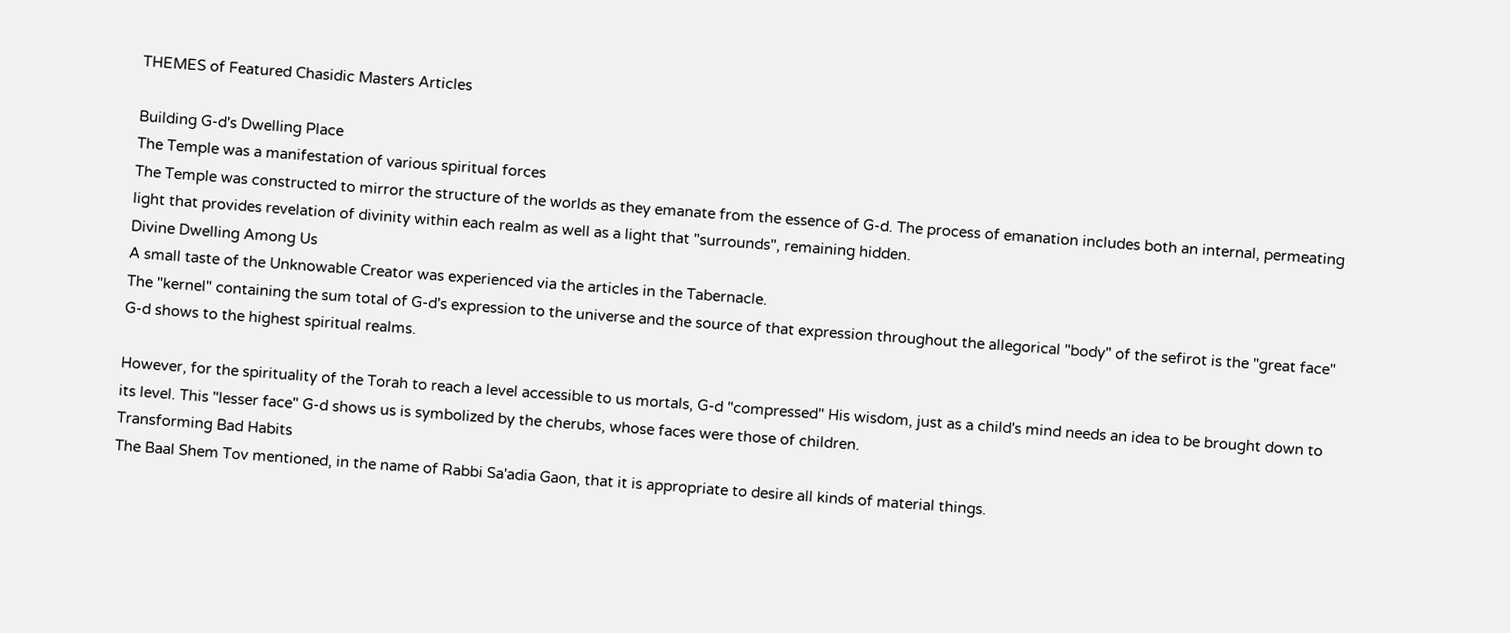THEMES of Featured Chasidic Masters Articles

Building G-d's Dwelling Place
The Temple was a manifestation of various spiritual forces
The Temple was constructed to mirror the structure of the worlds as they emanate from the essence of G-d. The process of emanation includes both an internal, permeating light that provides revelation of divinity within each realm as well as a light that "surrounds", remaining hidden.
Divine Dwelling Among Us
A small taste of the Unknowable Creator was experienced via the articles in the Tabernacle.
The "kernel" containing the sum total of G-d's expression to the universe and the source of that expression throughout the allegorical "body" of the sefirot is the "great face" G-d shows to the highest spiritual realms.

However, for the spirituality of the Torah to reach a level accessible to us mortals, G-d "compressed" His wisdom, just as a child's mind needs an idea to be brought down to its level. This "lesser face" G-d shows us is symbolized by the cherubs, whose faces were those of children.
Transforming Bad Habits
The Baal Shem Tov mentioned, in the name of Rabbi Sa'adia Gaon, that it is appropriate to desire all kinds of material things.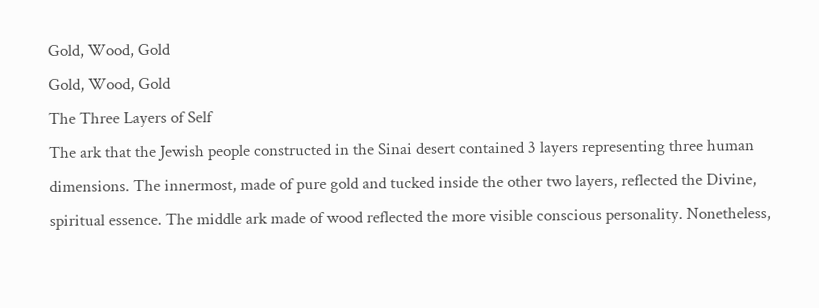Gold, Wood, Gold
Gold, Wood, Gold
The Three Layers of Self
The ark that the Jewish people constructed in the Sinai desert contained 3 layers representing three human dimensions. The innermost, made of pure gold and tucked inside the other two layers, reflected the Divine, spiritual essence. The middle ark made of wood reflected the more visible conscious personality. Nonetheless,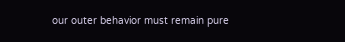our outer behavior must remain pure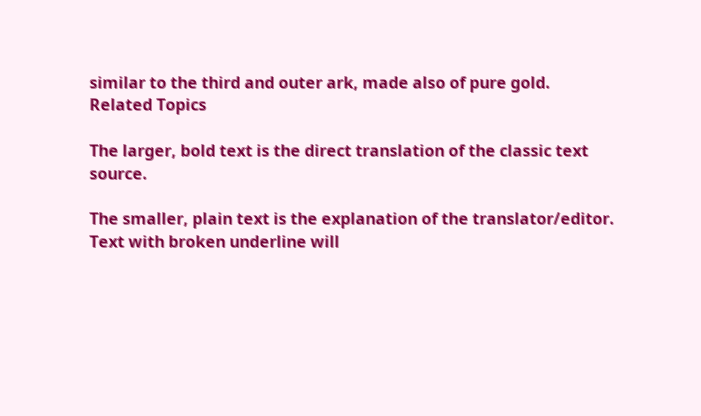similar to the third and outer ark, made also of pure gold.
Related Topics

The larger, bold text is the direct translation of the classic text source.

The smaller, plain text is the explanation of the translator/editor.
Text with broken underline will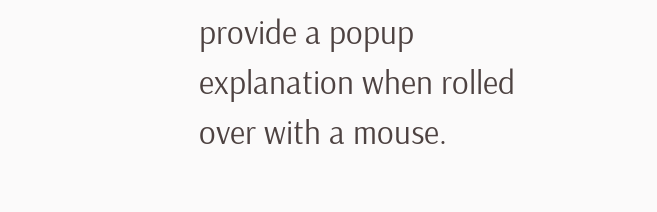provide a popup explanation when rolled over with a mouse.